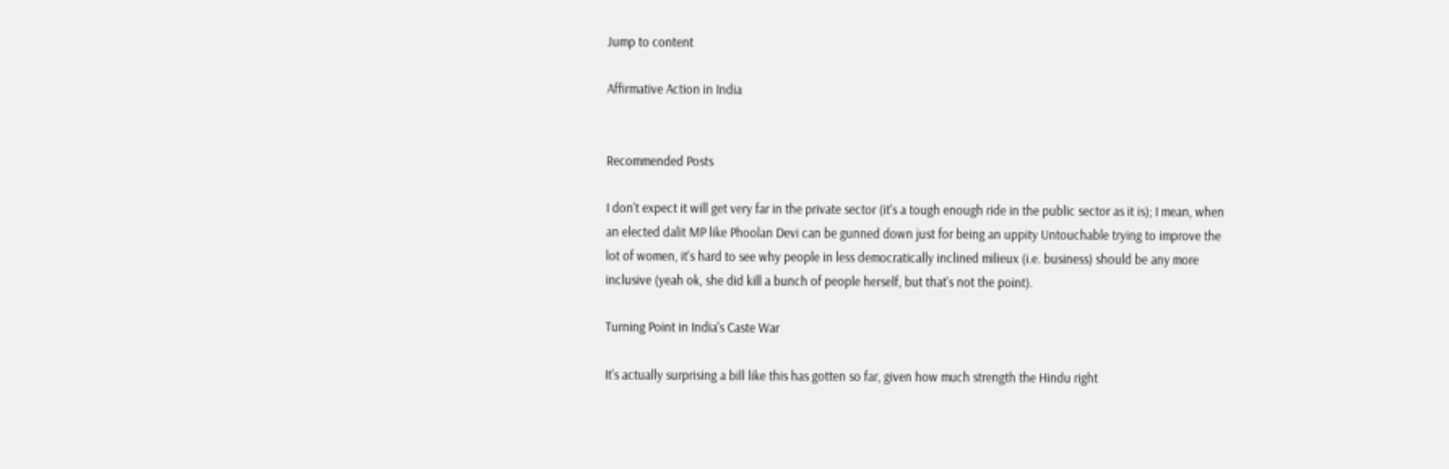Jump to content

Affirmative Action in India


Recommended Posts

I don't expect it will get very far in the private sector (it's a tough enough ride in the public sector as it is); I mean, when an elected dalit MP like Phoolan Devi can be gunned down just for being an uppity Untouchable trying to improve the lot of women, it's hard to see why people in less democratically inclined milieux (i.e. business) should be any more inclusive (yeah ok, she did kill a bunch of people herself, but that's not the point).

Turning Point in India's Caste War

It's actually surprising a bill like this has gotten so far, given how much strength the Hindu right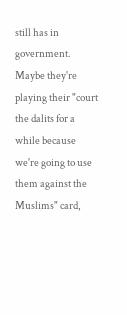still has in government. Maybe they're playing their "court the dalits for a while because we're going to use them against the Muslims" card,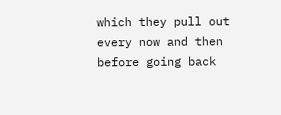which they pull out every now and then before going back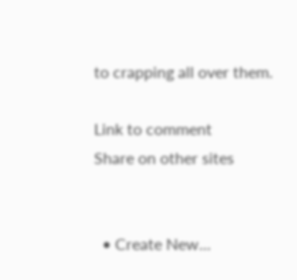to crapping all over them.

Link to comment
Share on other sites


  • Create New...